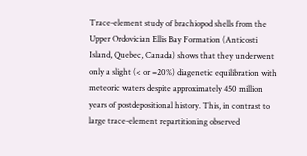Trace-element study of brachiopod shells from the Upper Ordovician Ellis Bay Formation (Anticosti Island, Quebec, Canada) shows that they underwent only a slight (< or =20%) diagenetic equilibration with meteoric waters despite approximately 450 million years of postdepositional history. This, in contrast to large trace-element repartitioning observed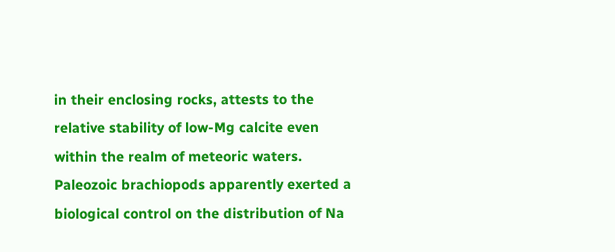in their enclosing rocks, attests to the relative stability of low-Mg calcite even within the realm of meteoric waters. Paleozoic brachiopods apparently exerted a biological control on the distribution of Na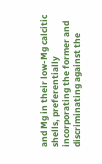and Mg in their low-Mg calcitic shells, preferentially incorporating the former and discriminating against the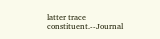latter trace constituent.--Journal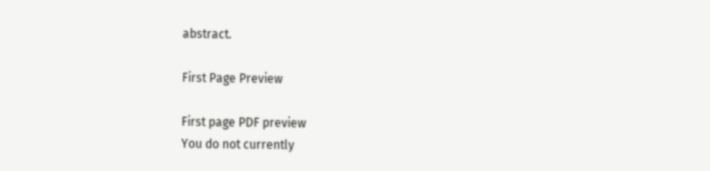abstract.

First Page Preview

First page PDF preview
You do not currently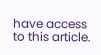have access to this article.